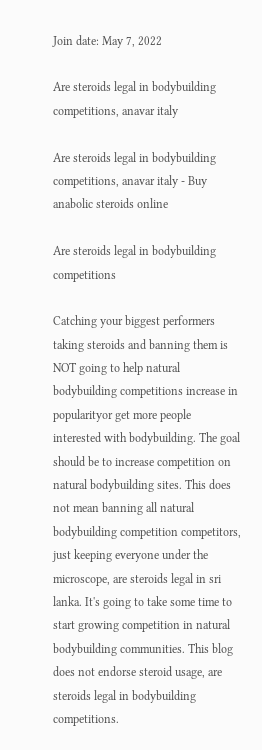Join date: May 7, 2022

Are steroids legal in bodybuilding competitions, anavar italy

Are steroids legal in bodybuilding competitions, anavar italy - Buy anabolic steroids online

Are steroids legal in bodybuilding competitions

Catching your biggest performers taking steroids and banning them is NOT going to help natural bodybuilding competitions increase in popularityor get more people interested with bodybuilding. The goal should be to increase competition on natural bodybuilding sites. This does not mean banning all natural bodybuilding competition competitors, just keeping everyone under the microscope, are steroids legal in sri lanka. It's going to take some time to start growing competition in natural bodybuilding communities. This blog does not endorse steroid usage, are steroids legal in bodybuilding competitions.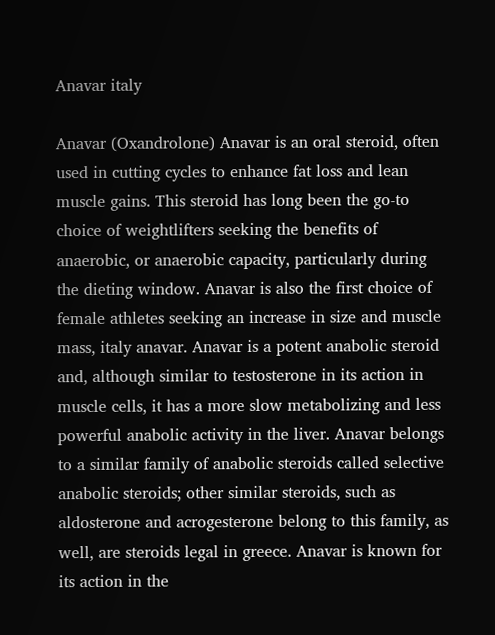Anavar italy

Anavar (Oxandrolone) Anavar is an oral steroid, often used in cutting cycles to enhance fat loss and lean muscle gains. This steroid has long been the go-to choice of weightlifters seeking the benefits of anaerobic, or anaerobic capacity, particularly during the dieting window. Anavar is also the first choice of female athletes seeking an increase in size and muscle mass, italy anavar. Anavar is a potent anabolic steroid and, although similar to testosterone in its action in muscle cells, it has a more slow metabolizing and less powerful anabolic activity in the liver. Anavar belongs to a similar family of anabolic steroids called selective anabolic steroids; other similar steroids, such as aldosterone and acrogesterone belong to this family, as well, are steroids legal in greece. Anavar is known for its action in the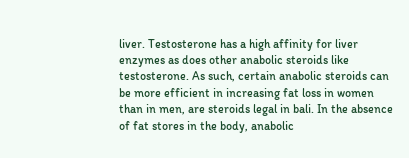liver. Testosterone has a high affinity for liver enzymes as does other anabolic steroids like testosterone. As such, certain anabolic steroids can be more efficient in increasing fat loss in women than in men, are steroids legal in bali. In the absence of fat stores in the body, anabolic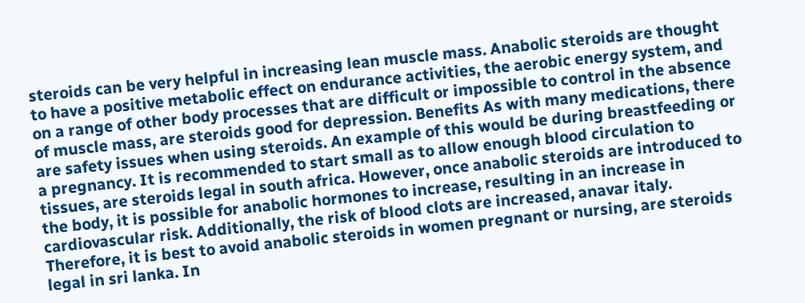steroids can be very helpful in increasing lean muscle mass. Anabolic steroids are thought to have a positive metabolic effect on endurance activities, the aerobic energy system, and on a range of other body processes that are difficult or impossible to control in the absence of muscle mass, are steroids good for depression. Benefits As with many medications, there are safety issues when using steroids. An example of this would be during breastfeeding or a pregnancy. It is recommended to start small as to allow enough blood circulation to tissues, are steroids legal in south africa. However, once anabolic steroids are introduced to the body, it is possible for anabolic hormones to increase, resulting in an increase in cardiovascular risk. Additionally, the risk of blood clots are increased, anavar italy. Therefore, it is best to avoid anabolic steroids in women pregnant or nursing, are steroids legal in sri lanka. In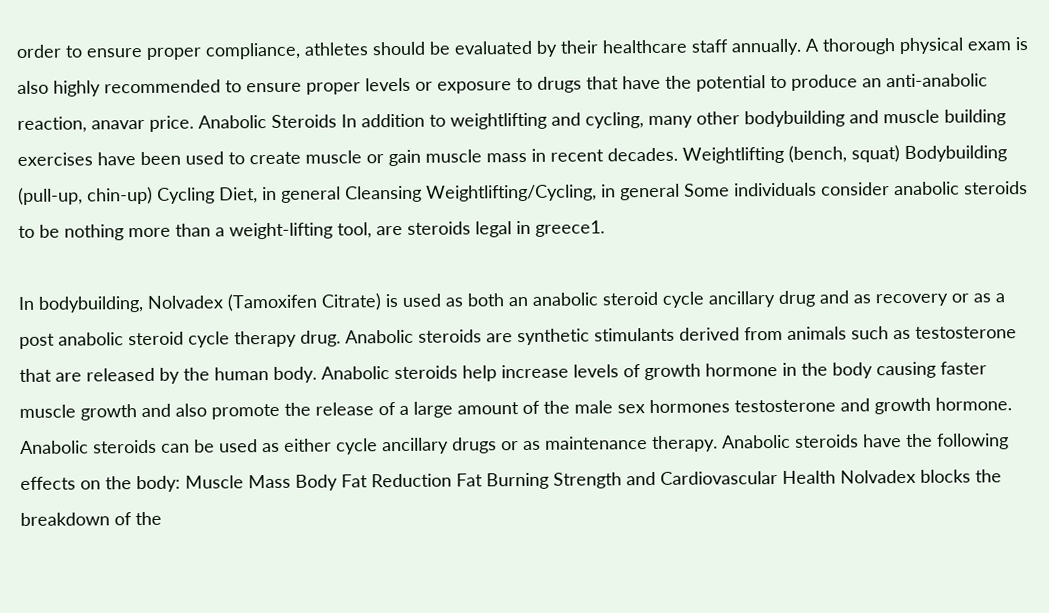order to ensure proper compliance, athletes should be evaluated by their healthcare staff annually. A thorough physical exam is also highly recommended to ensure proper levels or exposure to drugs that have the potential to produce an anti-anabolic reaction, anavar price. Anabolic Steroids In addition to weightlifting and cycling, many other bodybuilding and muscle building exercises have been used to create muscle or gain muscle mass in recent decades. Weightlifting (bench, squat) Bodybuilding (pull-up, chin-up) Cycling Diet, in general Cleansing Weightlifting/Cycling, in general Some individuals consider anabolic steroids to be nothing more than a weight-lifting tool, are steroids legal in greece1.

In bodybuilding, Nolvadex (Tamoxifen Citrate) is used as both an anabolic steroid cycle ancillary drug and as recovery or as a post anabolic steroid cycle therapy drug. Anabolic steroids are synthetic stimulants derived from animals such as testosterone that are released by the human body. Anabolic steroids help increase levels of growth hormone in the body causing faster muscle growth and also promote the release of a large amount of the male sex hormones testosterone and growth hormone. Anabolic steroids can be used as either cycle ancillary drugs or as maintenance therapy. Anabolic steroids have the following effects on the body: Muscle Mass Body Fat Reduction Fat Burning Strength and Cardiovascular Health Nolvadex blocks the breakdown of the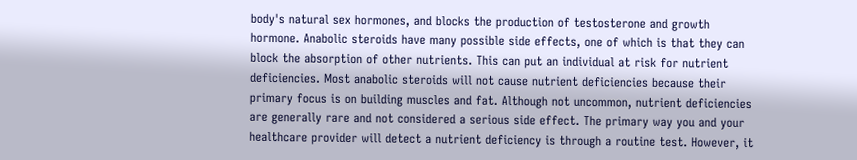body's natural sex hormones, and blocks the production of testosterone and growth hormone. Anabolic steroids have many possible side effects, one of which is that they can block the absorption of other nutrients. This can put an individual at risk for nutrient deficiencies. Most anabolic steroids will not cause nutrient deficiencies because their primary focus is on building muscles and fat. Although not uncommon, nutrient deficiencies are generally rare and not considered a serious side effect. The primary way you and your healthcare provider will detect a nutrient deficiency is through a routine test. However, it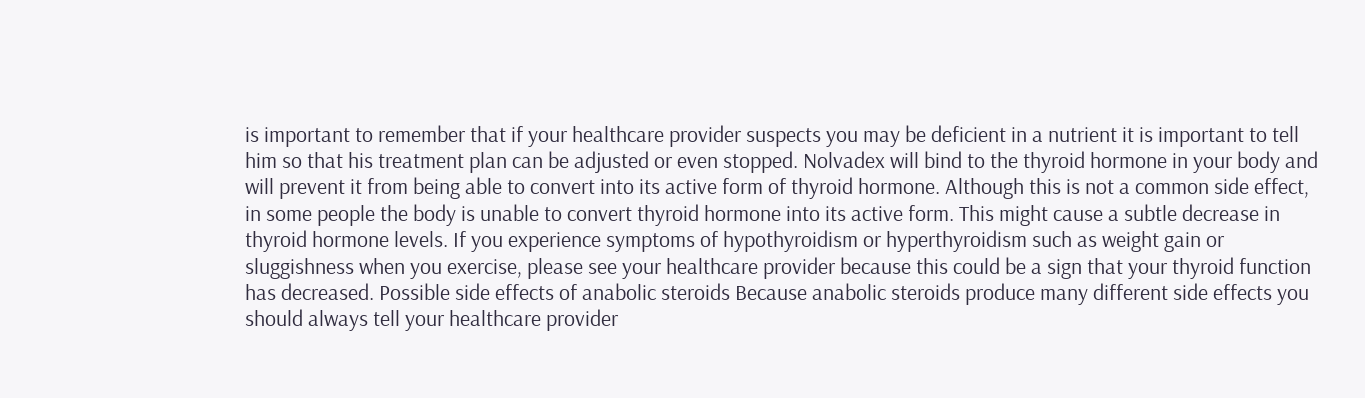is important to remember that if your healthcare provider suspects you may be deficient in a nutrient it is important to tell him so that his treatment plan can be adjusted or even stopped. Nolvadex will bind to the thyroid hormone in your body and will prevent it from being able to convert into its active form of thyroid hormone. Although this is not a common side effect, in some people the body is unable to convert thyroid hormone into its active form. This might cause a subtle decrease in thyroid hormone levels. If you experience symptoms of hypothyroidism or hyperthyroidism such as weight gain or sluggishness when you exercise, please see your healthcare provider because this could be a sign that your thyroid function has decreased. Possible side effects of anabolic steroids Because anabolic steroids produce many different side effects you should always tell your healthcare provider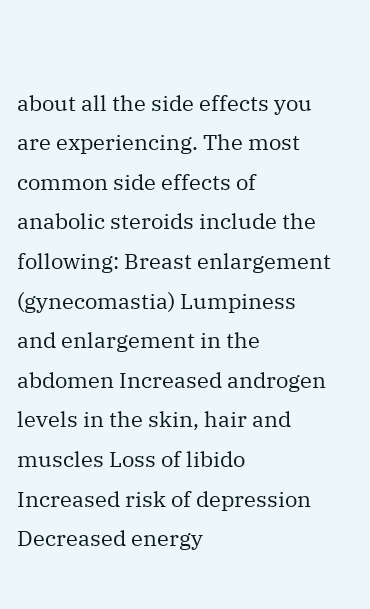about all the side effects you are experiencing. The most common side effects of anabolic steroids include the following: Breast enlargement (gynecomastia) Lumpiness and enlargement in the abdomen Increased androgen levels in the skin, hair and muscles Loss of libido Increased risk of depression Decreased energy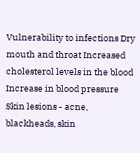Vulnerability to infections Dry mouth and throat Increased cholesterol levels in the blood Increase in blood pressure Skin lesions - acne, blackheads, skin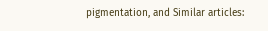pigmentation, and Similar articles: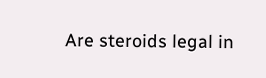Are steroids legal in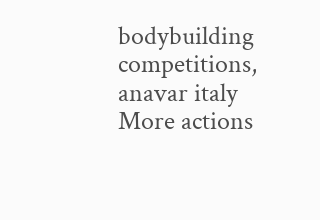bodybuilding competitions, anavar italy
More actions